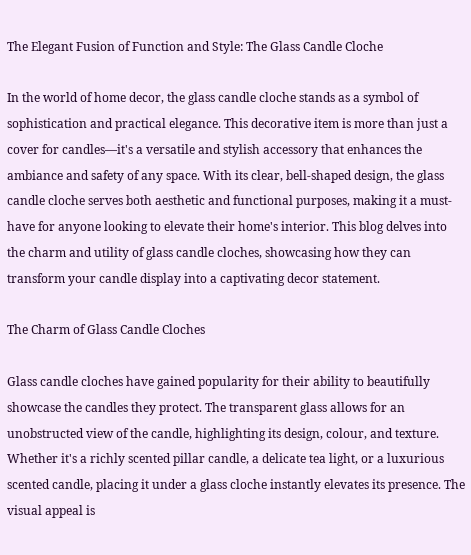The Elegant Fusion of Function and Style: The Glass Candle Cloche

In the world of home decor, the glass candle cloche stands as a symbol of sophistication and practical elegance. This decorative item is more than just a cover for candles—it's a versatile and stylish accessory that enhances the ambiance and safety of any space. With its clear, bell-shaped design, the glass candle cloche serves both aesthetic and functional purposes, making it a must-have for anyone looking to elevate their home's interior. This blog delves into the charm and utility of glass candle cloches, showcasing how they can transform your candle display into a captivating decor statement.

The Charm of Glass Candle Cloches

Glass candle cloches have gained popularity for their ability to beautifully showcase the candles they protect. The transparent glass allows for an unobstructed view of the candle, highlighting its design, colour, and texture. Whether it's a richly scented pillar candle, a delicate tea light, or a luxurious scented candle, placing it under a glass cloche instantly elevates its presence. The visual appeal is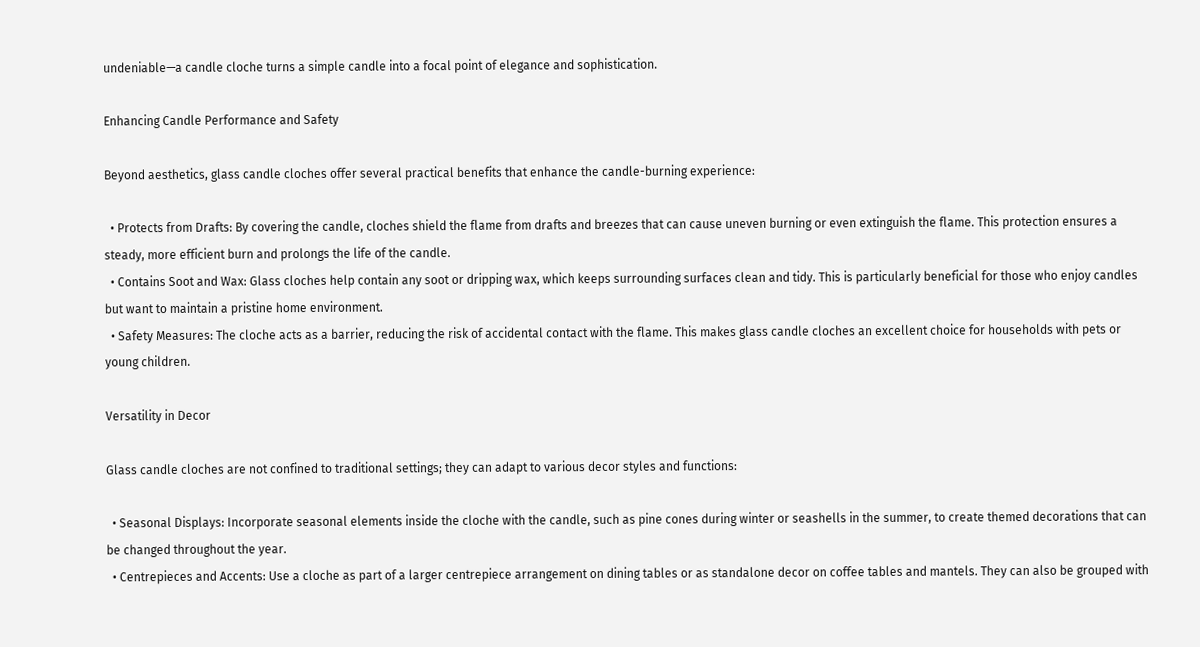undeniable—a candle cloche turns a simple candle into a focal point of elegance and sophistication.

Enhancing Candle Performance and Safety

Beyond aesthetics, glass candle cloches offer several practical benefits that enhance the candle-burning experience:

  • Protects from Drafts: By covering the candle, cloches shield the flame from drafts and breezes that can cause uneven burning or even extinguish the flame. This protection ensures a steady, more efficient burn and prolongs the life of the candle.
  • Contains Soot and Wax: Glass cloches help contain any soot or dripping wax, which keeps surrounding surfaces clean and tidy. This is particularly beneficial for those who enjoy candles but want to maintain a pristine home environment.
  • Safety Measures: The cloche acts as a barrier, reducing the risk of accidental contact with the flame. This makes glass candle cloches an excellent choice for households with pets or young children.

Versatility in Decor

Glass candle cloches are not confined to traditional settings; they can adapt to various decor styles and functions:

  • Seasonal Displays: Incorporate seasonal elements inside the cloche with the candle, such as pine cones during winter or seashells in the summer, to create themed decorations that can be changed throughout the year.
  • Centrepieces and Accents: Use a cloche as part of a larger centrepiece arrangement on dining tables or as standalone decor on coffee tables and mantels. They can also be grouped with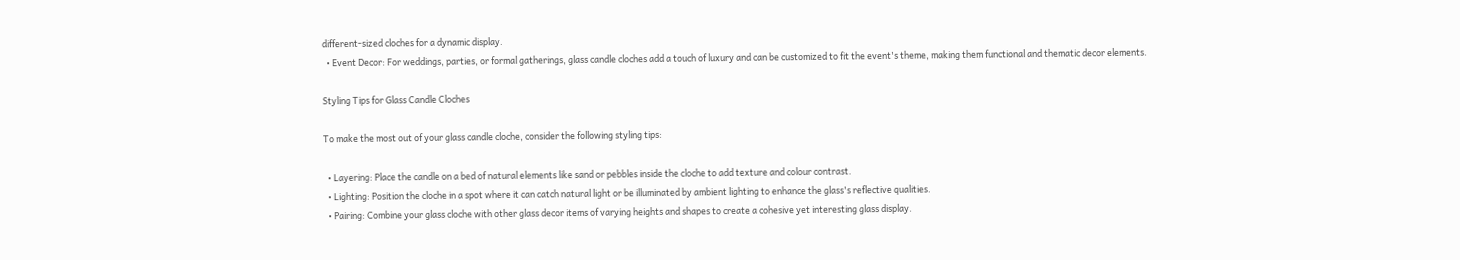different-sized cloches for a dynamic display.
  • Event Decor: For weddings, parties, or formal gatherings, glass candle cloches add a touch of luxury and can be customized to fit the event's theme, making them functional and thematic decor elements.

Styling Tips for Glass Candle Cloches

To make the most out of your glass candle cloche, consider the following styling tips:

  • Layering: Place the candle on a bed of natural elements like sand or pebbles inside the cloche to add texture and colour contrast.
  • Lighting: Position the cloche in a spot where it can catch natural light or be illuminated by ambient lighting to enhance the glass's reflective qualities.
  • Pairing: Combine your glass cloche with other glass decor items of varying heights and shapes to create a cohesive yet interesting glass display.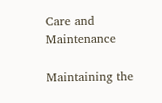Care and Maintenance

Maintaining the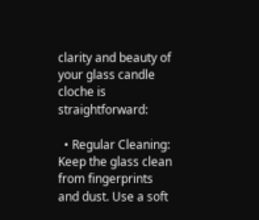clarity and beauty of your glass candle cloche is straightforward:

  • Regular Cleaning: Keep the glass clean from fingerprints and dust. Use a soft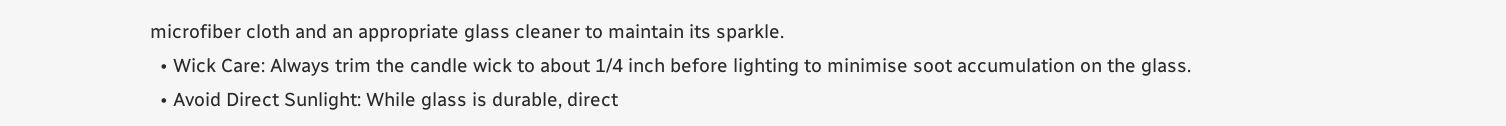microfiber cloth and an appropriate glass cleaner to maintain its sparkle.
  • Wick Care: Always trim the candle wick to about 1/4 inch before lighting to minimise soot accumulation on the glass.
  • Avoid Direct Sunlight: While glass is durable, direct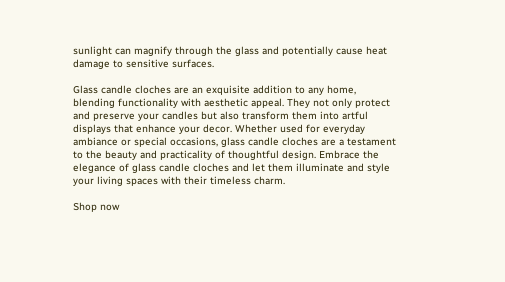sunlight can magnify through the glass and potentially cause heat damage to sensitive surfaces.

Glass candle cloches are an exquisite addition to any home, blending functionality with aesthetic appeal. They not only protect and preserve your candles but also transform them into artful displays that enhance your decor. Whether used for everyday ambiance or special occasions, glass candle cloches are a testament to the beauty and practicality of thoughtful design. Embrace the elegance of glass candle cloches and let them illuminate and style your living spaces with their timeless charm.

Shop now